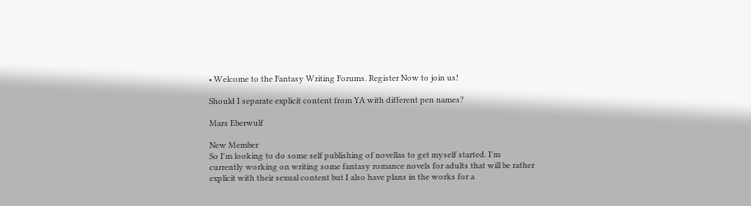• Welcome to the Fantasy Writing Forums. Register Now to join us!

Should I separate explicit content from YA with different pen names?

Mars Eberwulf

New Member
So I'm looking to do some self publishing of novellas to get myself started. I'm currently working on writing some fantasy romance novels for adults that will be rather explicit with their sexual content but I also have plans in the works for a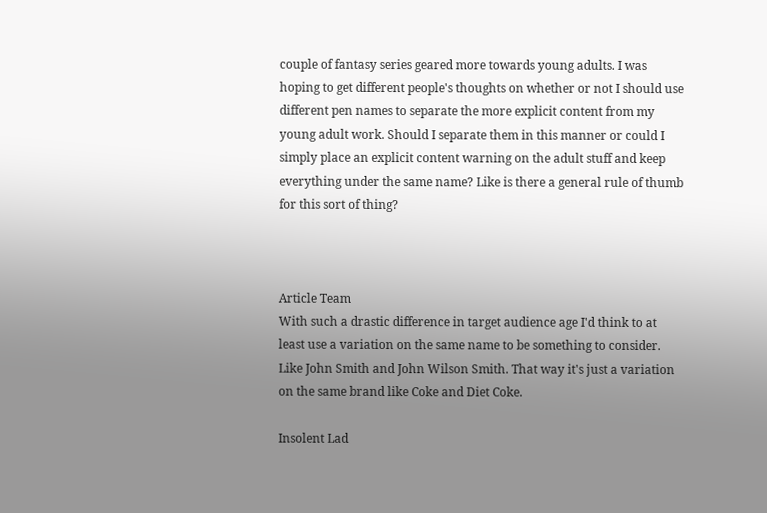couple of fantasy series geared more towards young adults. I was hoping to get different people's thoughts on whether or not I should use different pen names to separate the more explicit content from my young adult work. Should I separate them in this manner or could I simply place an explicit content warning on the adult stuff and keep everything under the same name? Like is there a general rule of thumb for this sort of thing?



Article Team
With such a drastic difference in target audience age I'd think to at least use a variation on the same name to be something to consider. Like John Smith and John Wilson Smith. That way it's just a variation on the same brand like Coke and Diet Coke.

Insolent Lad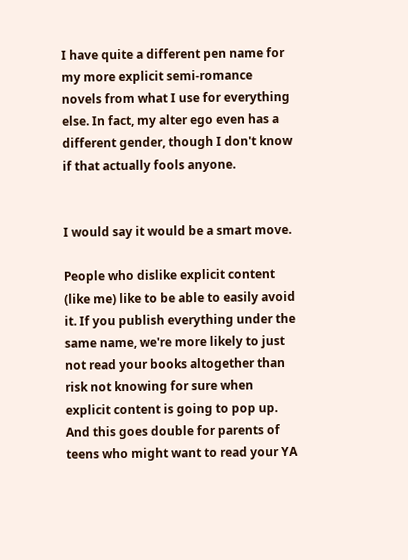I have quite a different pen name for my more explicit semi-romance novels from what I use for everything else. In fact, my alter ego even has a different gender, though I don't know if that actually fools anyone.


I would say it would be a smart move.

People who dislike explicit content (like me) like to be able to easily avoid it. If you publish everything under the same name, we're more likely to just not read your books altogether than risk not knowing for sure when explicit content is going to pop up. And this goes double for parents of teens who might want to read your YA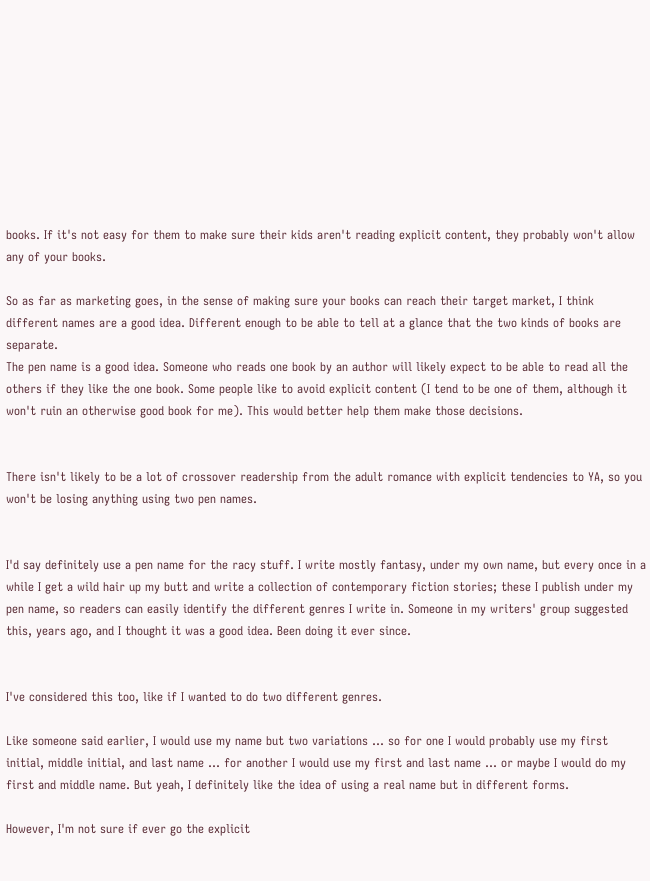books. If it's not easy for them to make sure their kids aren't reading explicit content, they probably won't allow any of your books.

So as far as marketing goes, in the sense of making sure your books can reach their target market, I think different names are a good idea. Different enough to be able to tell at a glance that the two kinds of books are separate.
The pen name is a good idea. Someone who reads one book by an author will likely expect to be able to read all the others if they like the one book. Some people like to avoid explicit content (I tend to be one of them, although it won't ruin an otherwise good book for me). This would better help them make those decisions.


There isn't likely to be a lot of crossover readership from the adult romance with explicit tendencies to YA, so you won't be losing anything using two pen names.


I'd say definitely use a pen name for the racy stuff. I write mostly fantasy, under my own name, but every once in a while I get a wild hair up my butt and write a collection of contemporary fiction stories; these I publish under my pen name, so readers can easily identify the different genres I write in. Someone in my writers' group suggested this, years ago, and I thought it was a good idea. Been doing it ever since.


I've considered this too, like if I wanted to do two different genres.

Like someone said earlier, I would use my name but two variations ... so for one I would probably use my first initial, middle initial, and last name ... for another I would use my first and last name ... or maybe I would do my first and middle name. But yeah, I definitely like the idea of using a real name but in different forms.

However, I'm not sure if ever go the explicit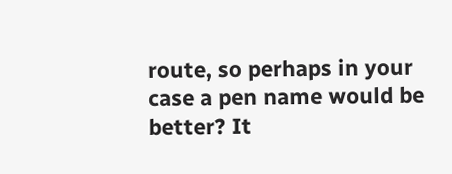route, so perhaps in your case a pen name would be better? It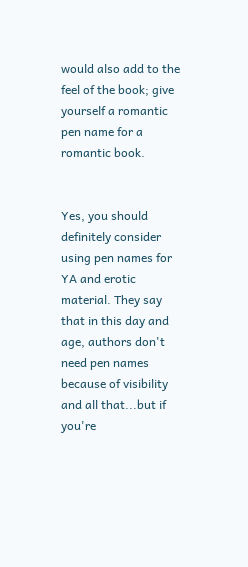would also add to the feel of the book; give yourself a romantic pen name for a romantic book.


Yes, you should definitely consider using pen names for YA and erotic material. They say that in this day and age, authors don't need pen names because of visibility and all that...but if you're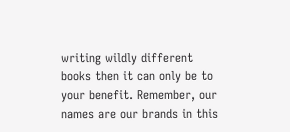writing wildly different books then it can only be to your benefit. Remember, our names are our brands in this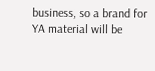business, so a brand for YA material will be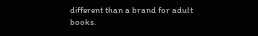different than a brand for adult books.